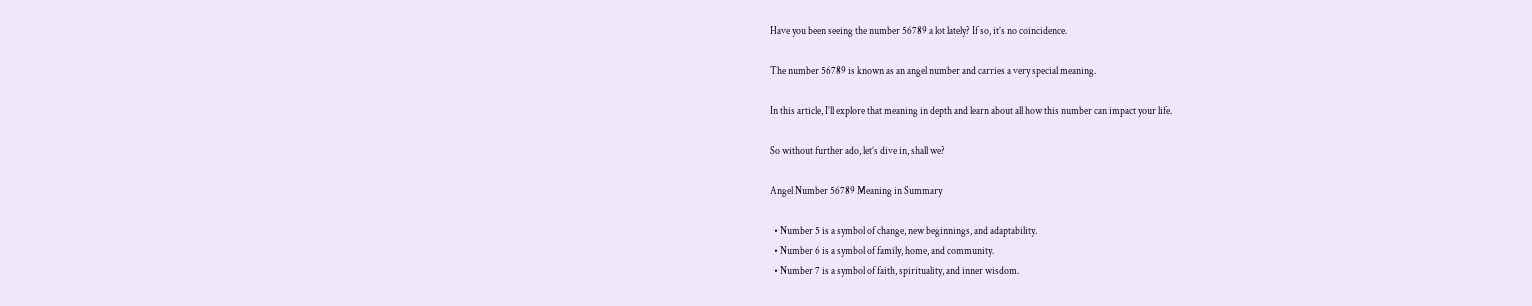Have you been seeing the number 56789 a lot lately? If so, it’s no coincidence.

The number 56789 is known as an angel number and carries a very special meaning.

In this article, I’ll explore that meaning in depth and learn about all how this number can impact your life.

So without further ado, let’s dive in, shall we?

Angel Number 56789 Meaning in Summary

  • Number 5 is a symbol of change, new beginnings, and adaptability.
  • Number 6 is a symbol of family, home, and community.
  • Number 7 is a symbol of faith, spirituality, and inner wisdom.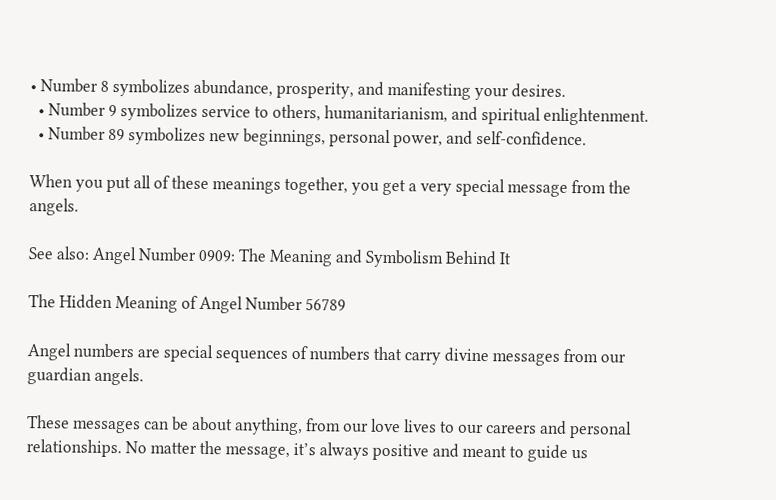• Number 8 symbolizes abundance, prosperity, and manifesting your desires.
  • Number 9 symbolizes service to others, humanitarianism, and spiritual enlightenment.
  • Number 89 symbolizes new beginnings, personal power, and self-confidence.

When you put all of these meanings together, you get a very special message from the angels.

See also: Angel Number 0909: The Meaning and Symbolism Behind It

The Hidden Meaning of Angel Number 56789

Angel numbers are special sequences of numbers that carry divine messages from our guardian angels.

These messages can be about anything, from our love lives to our careers and personal relationships. No matter the message, it’s always positive and meant to guide us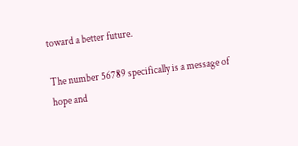toward a better future.

The number 56789 specifically is a message of hope and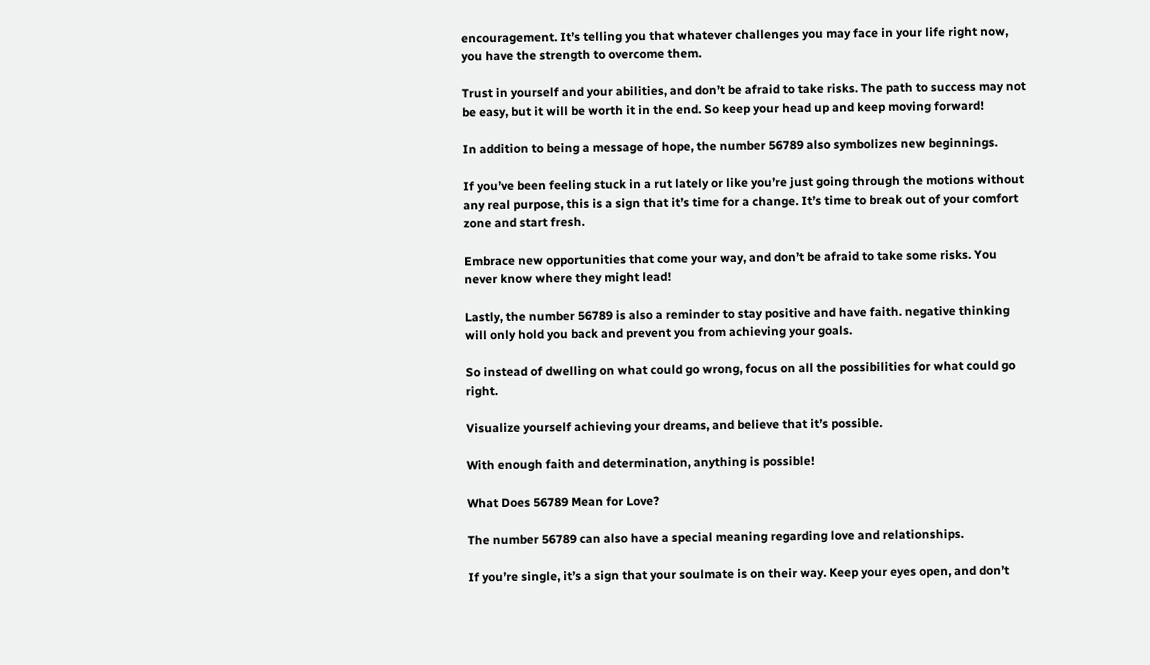encouragement. It’s telling you that whatever challenges you may face in your life right now, you have the strength to overcome them.

Trust in yourself and your abilities, and don’t be afraid to take risks. The path to success may not be easy, but it will be worth it in the end. So keep your head up and keep moving forward!

In addition to being a message of hope, the number 56789 also symbolizes new beginnings.

If you’ve been feeling stuck in a rut lately or like you’re just going through the motions without any real purpose, this is a sign that it’s time for a change. It’s time to break out of your comfort zone and start fresh.

Embrace new opportunities that come your way, and don’t be afraid to take some risks. You never know where they might lead!

Lastly, the number 56789 is also a reminder to stay positive and have faith. negative thinking will only hold you back and prevent you from achieving your goals.

So instead of dwelling on what could go wrong, focus on all the possibilities for what could go right.

Visualize yourself achieving your dreams, and believe that it’s possible.

With enough faith and determination, anything is possible!

What Does 56789 Mean for Love?

The number 56789 can also have a special meaning regarding love and relationships.

If you’re single, it’s a sign that your soulmate is on their way. Keep your eyes open, and don’t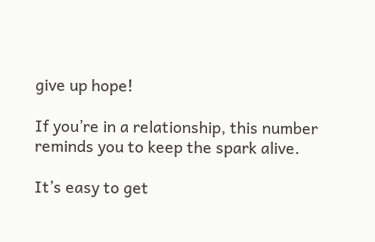give up hope!

If you’re in a relationship, this number reminds you to keep the spark alive.

It’s easy to get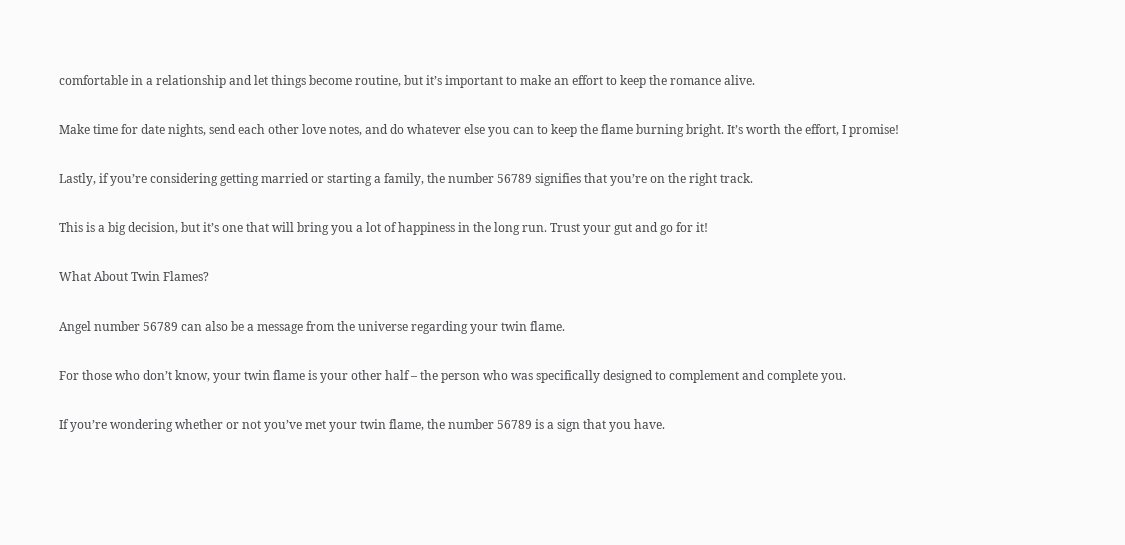comfortable in a relationship and let things become routine, but it’s important to make an effort to keep the romance alive.

Make time for date nights, send each other love notes, and do whatever else you can to keep the flame burning bright. It’s worth the effort, I promise!

Lastly, if you’re considering getting married or starting a family, the number 56789 signifies that you’re on the right track.

This is a big decision, but it’s one that will bring you a lot of happiness in the long run. Trust your gut and go for it!

What About Twin Flames?

Angel number 56789 can also be a message from the universe regarding your twin flame.

For those who don’t know, your twin flame is your other half – the person who was specifically designed to complement and complete you.

If you’re wondering whether or not you’ve met your twin flame, the number 56789 is a sign that you have.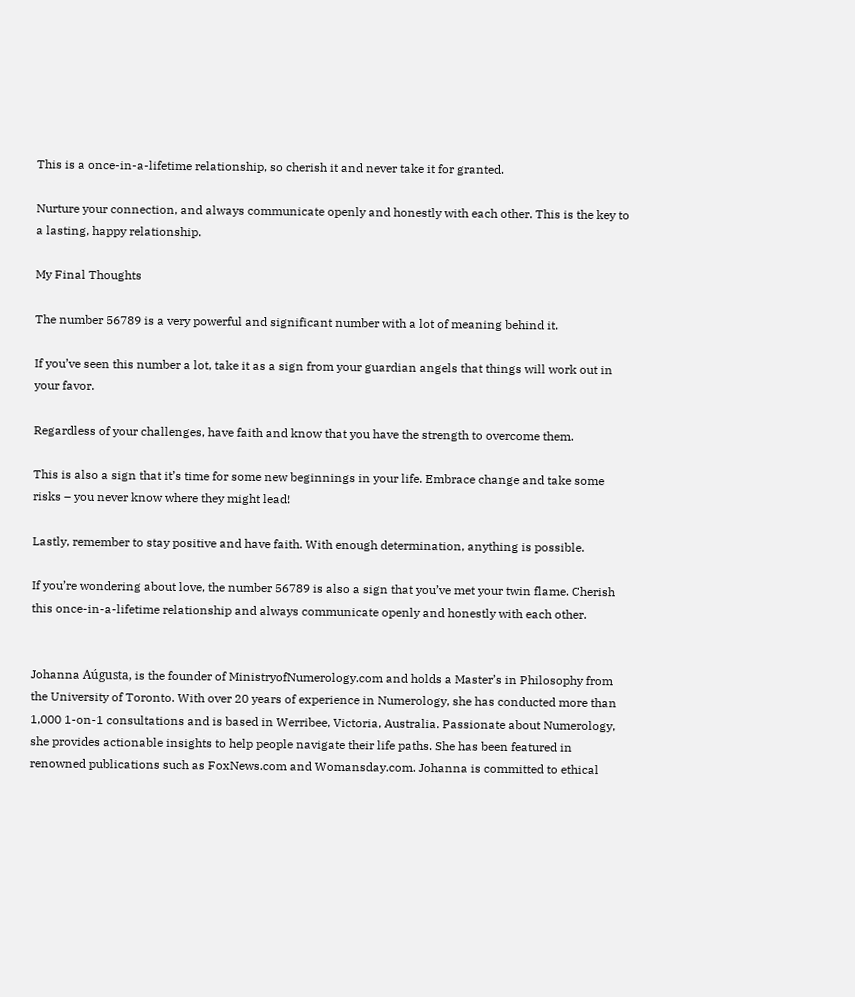This is a once-in-a-lifetime relationship, so cherish it and never take it for granted.

Nurture your connection, and always communicate openly and honestly with each other. This is the key to a lasting, happy relationship.

My Final Thoughts

The number 56789 is a very powerful and significant number with a lot of meaning behind it.

If you’ve seen this number a lot, take it as a sign from your guardian angels that things will work out in your favor.

Regardless of your challenges, have faith and know that you have the strength to overcome them.

This is also a sign that it’s time for some new beginnings in your life. Embrace change and take some risks – you never know where they might lead!

Lastly, remember to stay positive and have faith. With enough determination, anything is possible.

If you’re wondering about love, the number 56789 is also a sign that you’ve met your twin flame. Cherish this once-in-a-lifetime relationship and always communicate openly and honestly with each other.


Johanna Aúgusta, is the founder of MinistryofNumerology.com and holds a Master’s in Philosophy from the University of Toronto. With over 20 years of experience in Numerology, she has conducted more than 1,000 1-on-1 consultations and is based in Werribee, Victoria, Australia. Passionate about Numerology, she provides actionable insights to help people navigate their life paths. She has been featured in renowned publications such as FoxNews.com and Womansday.com. Johanna is committed to ethical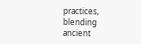practices, blending ancient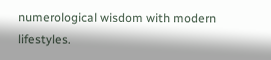numerological wisdom with modern lifestyles.